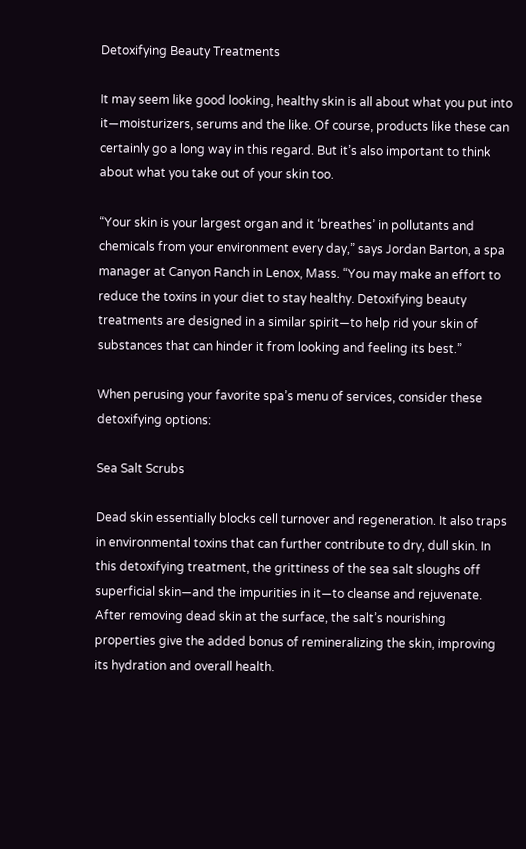Detoxifying Beauty Treatments

It may seem like good looking, healthy skin is all about what you put into it—moisturizers, serums and the like. Of course, products like these can certainly go a long way in this regard. But it’s also important to think about what you take out of your skin too.

“Your skin is your largest organ and it ‘breathes’ in pollutants and chemicals from your environment every day,” says Jordan Barton, a spa manager at Canyon Ranch in Lenox, Mass. “You may make an effort to reduce the toxins in your diet to stay healthy. Detoxifying beauty treatments are designed in a similar spirit—to help rid your skin of substances that can hinder it from looking and feeling its best.”

When perusing your favorite spa’s menu of services, consider these detoxifying options:

Sea Salt Scrubs

Dead skin essentially blocks cell turnover and regeneration. It also traps in environmental toxins that can further contribute to dry, dull skin. In this detoxifying treatment, the grittiness of the sea salt sloughs off superficial skin—and the impurities in it—to cleanse and rejuvenate. After removing dead skin at the surface, the salt’s nourishing properties give the added bonus of remineralizing the skin, improving its hydration and overall health.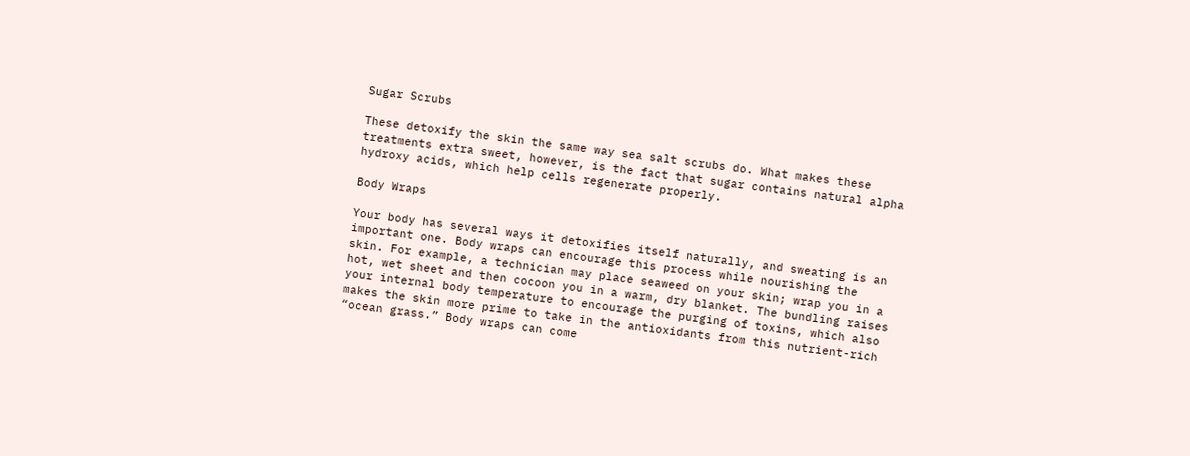Sugar Scrubs

These detoxify the skin the same way sea salt scrubs do. What makes these treatments extra sweet, however, is the fact that sugar contains natural alpha hydroxy acids, which help cells regenerate properly.

Body Wraps

Your body has several ways it detoxifies itself naturally, and sweating is an important one. Body wraps can encourage this process while nourishing the skin. For example, a technician may place seaweed on your skin; wrap you in a hot, wet sheet and then cocoon you in a warm, dry blanket. The bundling raises your internal body temperature to encourage the purging of toxins, which also makes the skin more prime to take in the antioxidants from this nutrient-rich “ocean grass.” Body wraps can come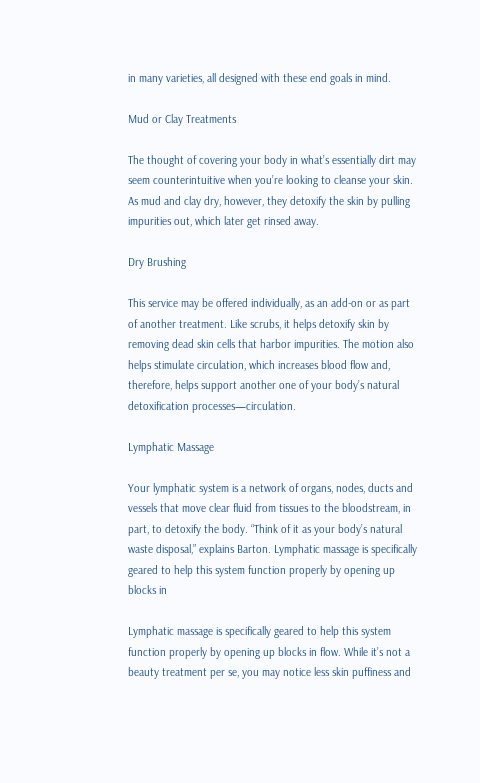in many varieties, all designed with these end goals in mind.

Mud or Clay Treatments

The thought of covering your body in what’s essentially dirt may seem counterintuitive when you’re looking to cleanse your skin. As mud and clay dry, however, they detoxify the skin by pulling impurities out, which later get rinsed away.

Dry Brushing

This service may be offered individually, as an add-on or as part of another treatment. Like scrubs, it helps detoxify skin by removing dead skin cells that harbor impurities. The motion also helps stimulate circulation, which increases blood flow and, therefore, helps support another one of your body’s natural detoxification processes—circulation.

Lymphatic Massage

Your lymphatic system is a network of organs, nodes, ducts and vessels that move clear fluid from tissues to the bloodstream, in part, to detoxify the body. “Think of it as your body’s natural waste disposal,” explains Barton. Lymphatic massage is specifically geared to help this system function properly by opening up blocks in

Lymphatic massage is specifically geared to help this system function properly by opening up blocks in flow. While it’s not a beauty treatment per se, you may notice less skin puffiness and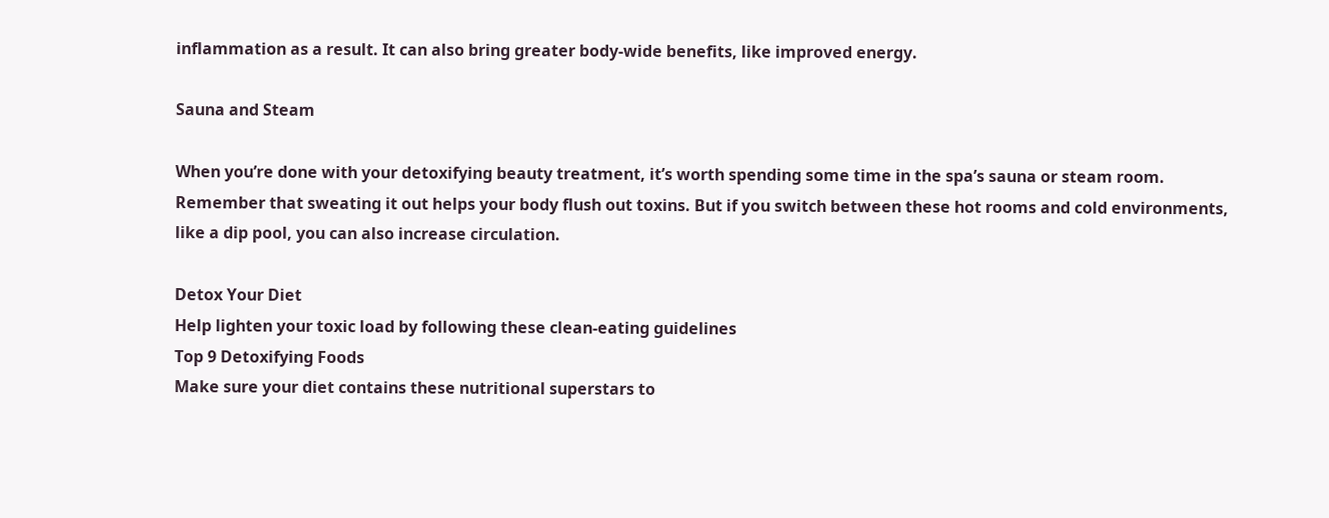inflammation as a result. It can also bring greater body-wide benefits, like improved energy.

Sauna and Steam

When you’re done with your detoxifying beauty treatment, it’s worth spending some time in the spa’s sauna or steam room. Remember that sweating it out helps your body flush out toxins. But if you switch between these hot rooms and cold environments, like a dip pool, you can also increase circulation.

Detox Your Diet
Help lighten your toxic load by following these clean-eating guidelines
Top 9 Detoxifying Foods
Make sure your diet contains these nutritional superstars to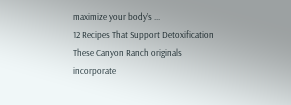maximize your body’s ...
12 Recipes That Support Detoxification
These Canyon Ranch originals incorporate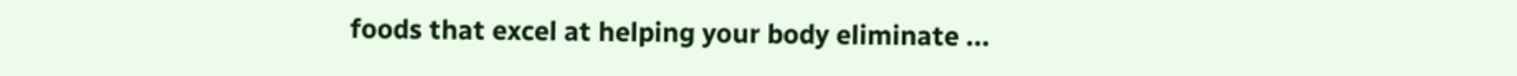foods that excel at helping your body eliminate ...